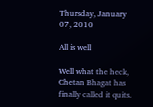Thursday, January 07, 2010

All is well

Well what the heck, Chetan Bhagat has finally called it quits.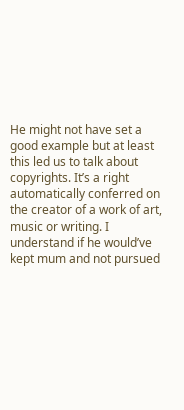He might not have set a good example but at least this led us to talk about copyrights. It’s a right automatically conferred on the creator of a work of art, music or writing. I understand if he would’ve kept mum and not pursued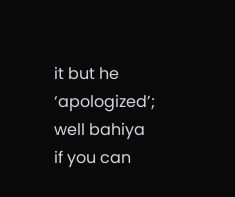it but he ‘apologized’; well bahiya if you can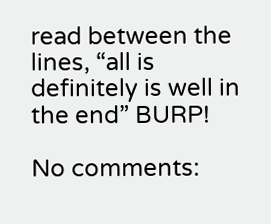read between the lines, “all is definitely is well in the end” BURP!

No comments: